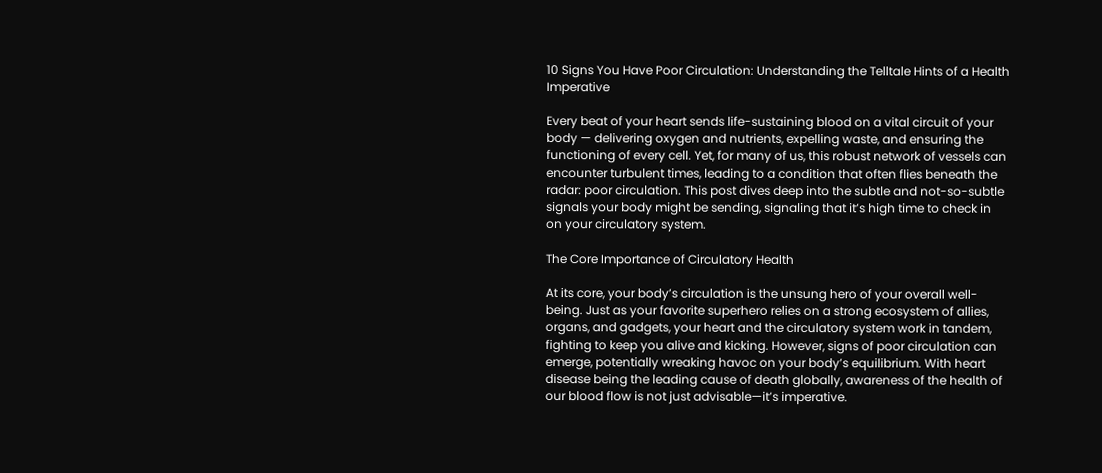10 Signs You Have Poor Circulation: Understanding the Telltale Hints of a Health Imperative

Every beat of your heart sends life-sustaining blood on a vital circuit of your body — delivering oxygen and nutrients, expelling waste, and ensuring the functioning of every cell. Yet, for many of us, this robust network of vessels can encounter turbulent times, leading to a condition that often flies beneath the radar: poor circulation. This post dives deep into the subtle and not-so-subtle signals your body might be sending, signaling that it’s high time to check in on your circulatory system.

The Core Importance of Circulatory Health

At its core, your body’s circulation is the unsung hero of your overall well-being. Just as your favorite superhero relies on a strong ecosystem of allies, organs, and gadgets, your heart and the circulatory system work in tandem, fighting to keep you alive and kicking. However, signs of poor circulation can emerge, potentially wreaking havoc on your body’s equilibrium. With heart disease being the leading cause of death globally, awareness of the health of our blood flow is not just advisable—it’s imperative.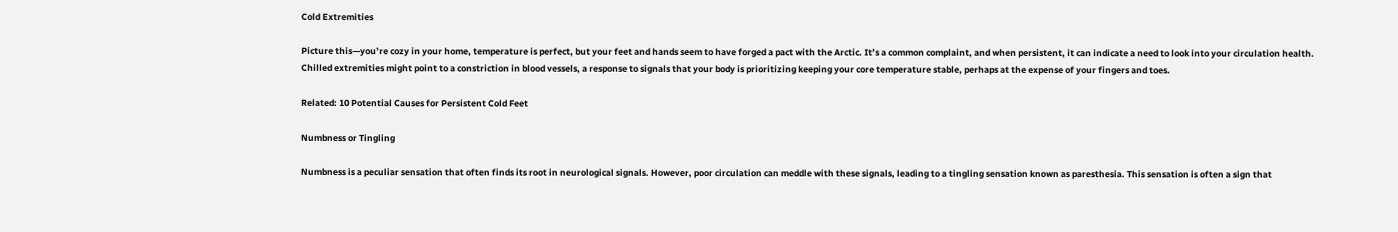Cold Extremities

Picture this—you’re cozy in your home, temperature is perfect, but your feet and hands seem to have forged a pact with the Arctic. It’s a common complaint, and when persistent, it can indicate a need to look into your circulation health. Chilled extremities might point to a constriction in blood vessels, a response to signals that your body is prioritizing keeping your core temperature stable, perhaps at the expense of your fingers and toes.

Related: 10 Potential Causes for Persistent Cold Feet

Numbness or Tingling

Numbness is a peculiar sensation that often finds its root in neurological signals. However, poor circulation can meddle with these signals, leading to a tingling sensation known as paresthesia. This sensation is often a sign that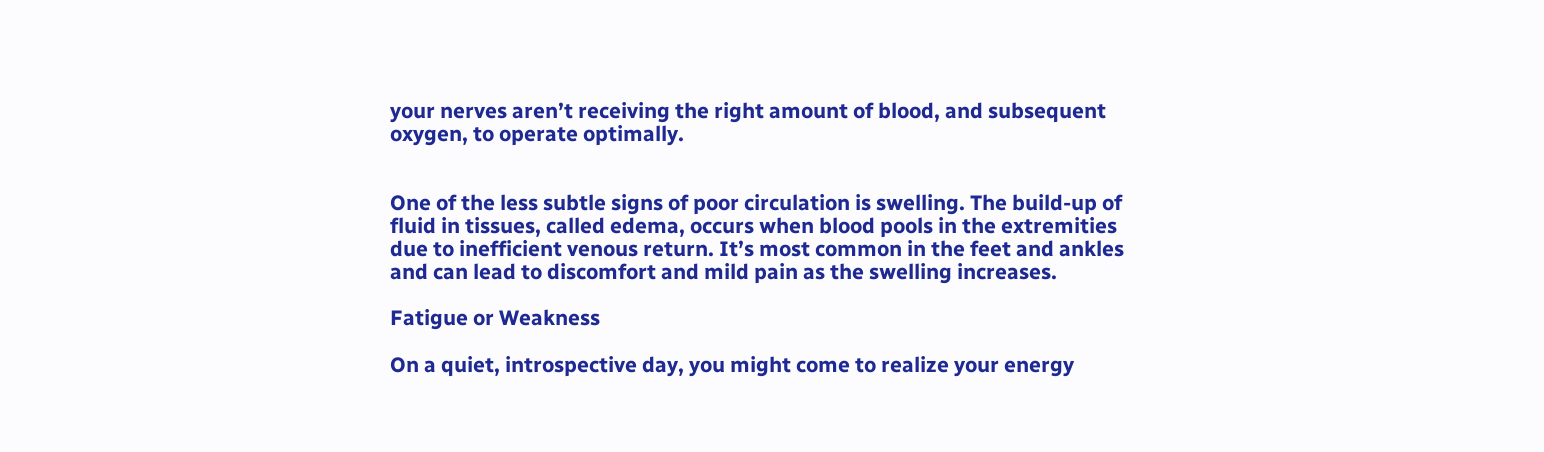your nerves aren’t receiving the right amount of blood, and subsequent oxygen, to operate optimally.


One of the less subtle signs of poor circulation is swelling. The build-up of fluid in tissues, called edema, occurs when blood pools in the extremities due to inefficient venous return. It’s most common in the feet and ankles and can lead to discomfort and mild pain as the swelling increases.

Fatigue or Weakness

On a quiet, introspective day, you might come to realize your energy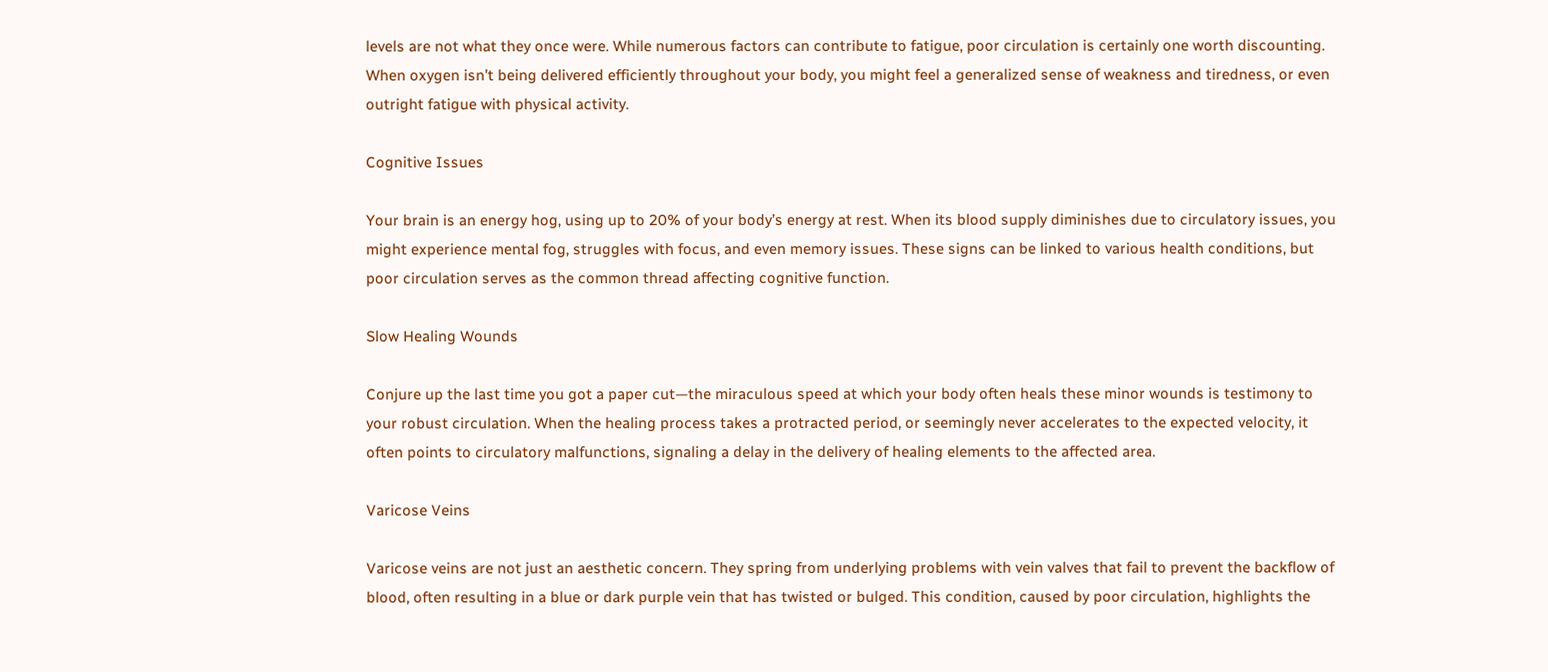levels are not what they once were. While numerous factors can contribute to fatigue, poor circulation is certainly one worth discounting. When oxygen isn’t being delivered efficiently throughout your body, you might feel a generalized sense of weakness and tiredness, or even outright fatigue with physical activity.

Cognitive Issues

Your brain is an energy hog, using up to 20% of your body’s energy at rest. When its blood supply diminishes due to circulatory issues, you might experience mental fog, struggles with focus, and even memory issues. These signs can be linked to various health conditions, but poor circulation serves as the common thread affecting cognitive function.

Slow Healing Wounds

Conjure up the last time you got a paper cut—the miraculous speed at which your body often heals these minor wounds is testimony to your robust circulation. When the healing process takes a protracted period, or seemingly never accelerates to the expected velocity, it often points to circulatory malfunctions, signaling a delay in the delivery of healing elements to the affected area.

Varicose Veins

Varicose veins are not just an aesthetic concern. They spring from underlying problems with vein valves that fail to prevent the backflow of blood, often resulting in a blue or dark purple vein that has twisted or bulged. This condition, caused by poor circulation, highlights the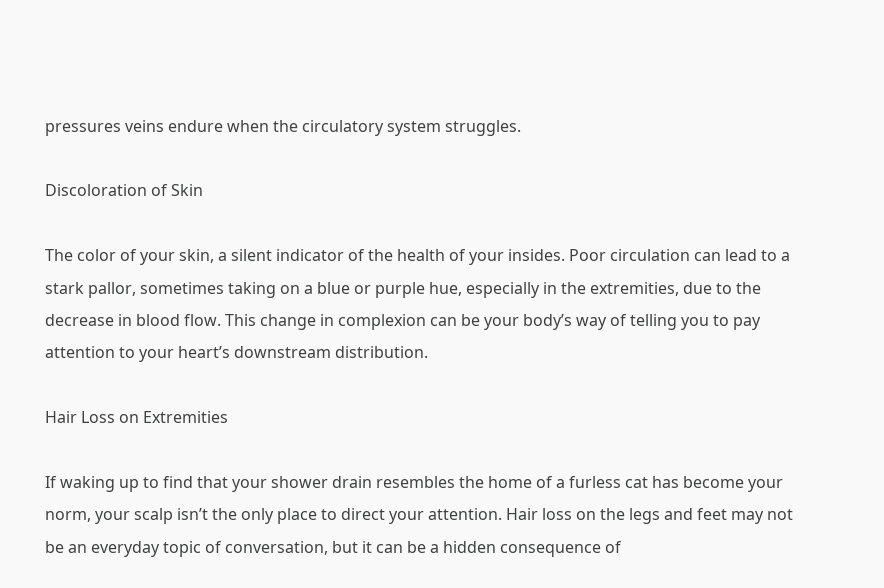pressures veins endure when the circulatory system struggles.

Discoloration of Skin

The color of your skin, a silent indicator of the health of your insides. Poor circulation can lead to a stark pallor, sometimes taking on a blue or purple hue, especially in the extremities, due to the decrease in blood flow. This change in complexion can be your body’s way of telling you to pay attention to your heart’s downstream distribution.

Hair Loss on Extremities

If waking up to find that your shower drain resembles the home of a furless cat has become your norm, your scalp isn’t the only place to direct your attention. Hair loss on the legs and feet may not be an everyday topic of conversation, but it can be a hidden consequence of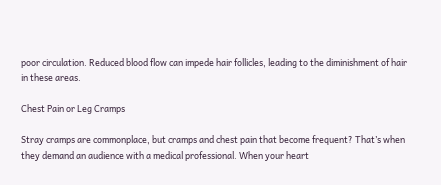poor circulation. Reduced blood flow can impede hair follicles, leading to the diminishment of hair in these areas.

Chest Pain or Leg Cramps

Stray cramps are commonplace, but cramps and chest pain that become frequent? That’s when they demand an audience with a medical professional. When your heart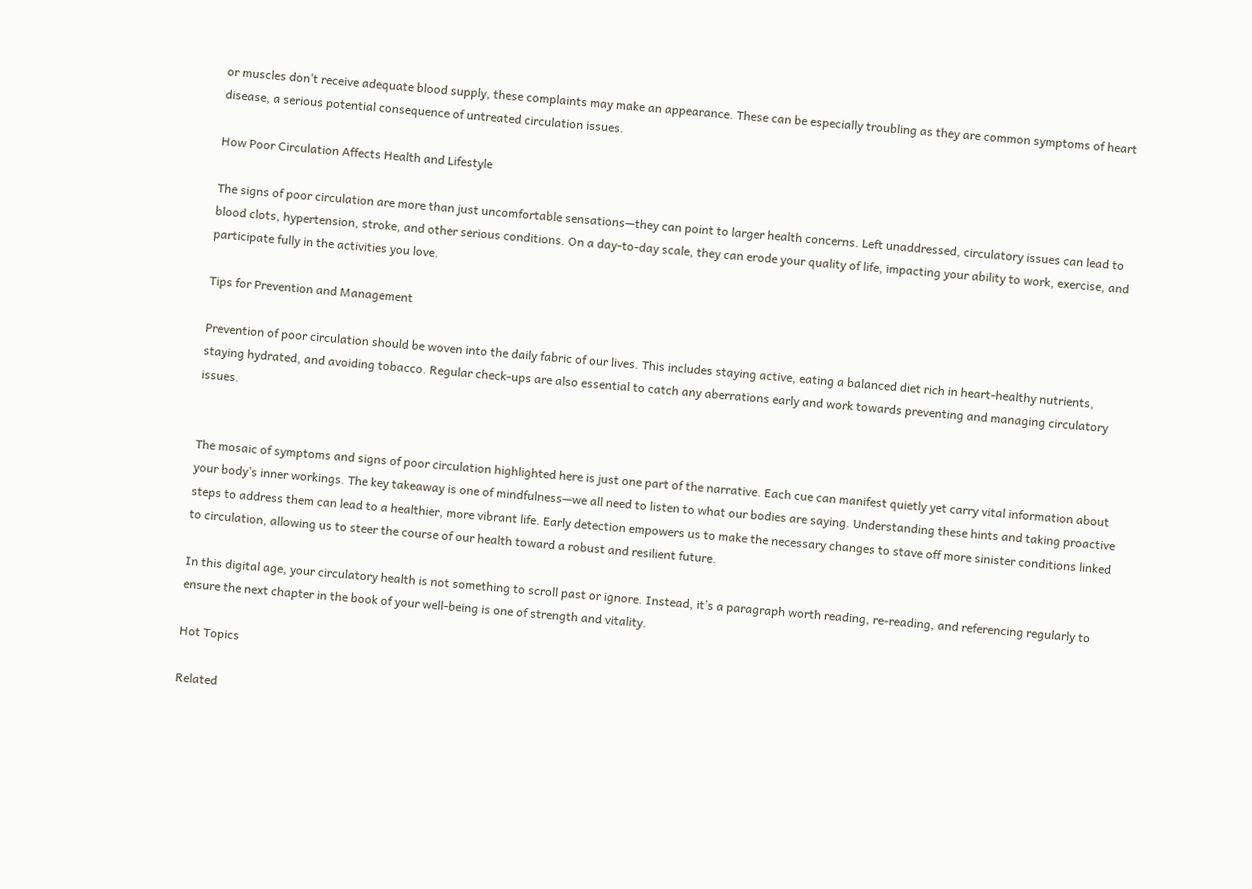or muscles don’t receive adequate blood supply, these complaints may make an appearance. These can be especially troubling as they are common symptoms of heart disease, a serious potential consequence of untreated circulation issues.

How Poor Circulation Affects Health and Lifestyle

The signs of poor circulation are more than just uncomfortable sensations—they can point to larger health concerns. Left unaddressed, circulatory issues can lead to blood clots, hypertension, stroke, and other serious conditions. On a day-to-day scale, they can erode your quality of life, impacting your ability to work, exercise, and participate fully in the activities you love.

Tips for Prevention and Management

Prevention of poor circulation should be woven into the daily fabric of our lives. This includes staying active, eating a balanced diet rich in heart-healthy nutrients, staying hydrated, and avoiding tobacco. Regular check-ups are also essential to catch any aberrations early and work towards preventing and managing circulatory issues.


The mosaic of symptoms and signs of poor circulation highlighted here is just one part of the narrative. Each cue can manifest quietly yet carry vital information about your body’s inner workings. The key takeaway is one of mindfulness—we all need to listen to what our bodies are saying. Understanding these hints and taking proactive steps to address them can lead to a healthier, more vibrant life. Early detection empowers us to make the necessary changes to stave off more sinister conditions linked to circulation, allowing us to steer the course of our health toward a robust and resilient future.

In this digital age, your circulatory health is not something to scroll past or ignore. Instead, it’s a paragraph worth reading, re-reading, and referencing regularly to ensure the next chapter in the book of your well-being is one of strength and vitality.

Hot Topics

Related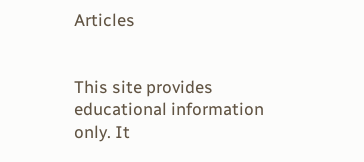Articles


This site provides educational information only. It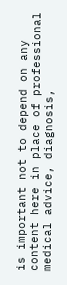is important not to depend on any content here in place of professional medical advice, diagnosis,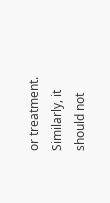or treatment. Similarly, it should not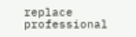replace professional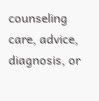counseling care, advice, diagnosis, or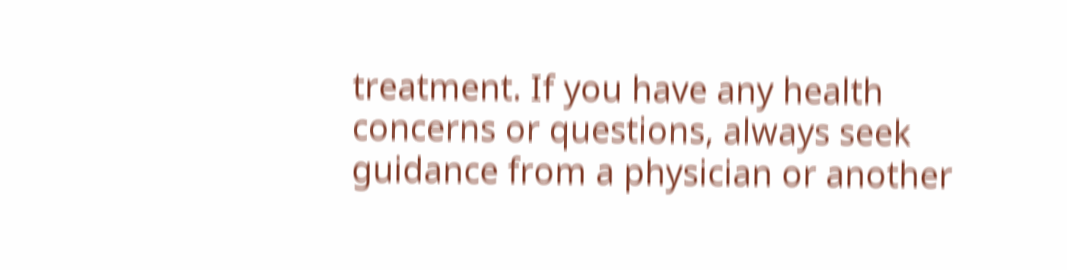treatment. If you have any health concerns or questions, always seek guidance from a physician or another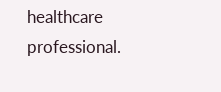healthcare professional.